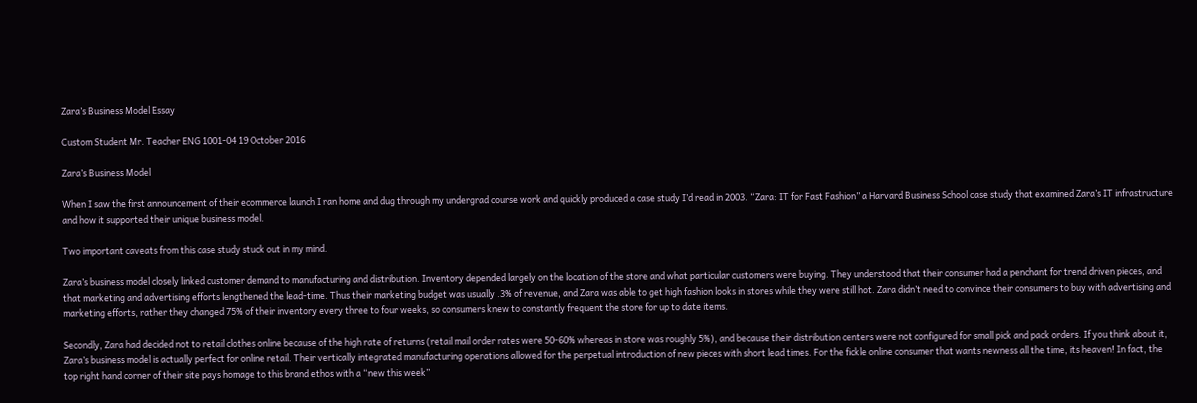Zara’s Business Model Essay

Custom Student Mr. Teacher ENG 1001-04 19 October 2016

Zara’s Business Model

When I saw the first announcement of their ecommerce launch I ran home and dug through my undergrad course work and quickly produced a case study I’d read in 2003. “Zara: IT for Fast Fashion” a Harvard Business School case study that examined Zara’s IT infrastructure and how it supported their unique business model.

Two important caveats from this case study stuck out in my mind.

Zara’s business model closely linked customer demand to manufacturing and distribution. Inventory depended largely on the location of the store and what particular customers were buying. They understood that their consumer had a penchant for trend driven pieces, and that marketing and advertising efforts lengthened the lead-time. Thus their marketing budget was usually .3% of revenue, and Zara was able to get high fashion looks in stores while they were still hot. Zara didn’t need to convince their consumers to buy with advertising and marketing efforts, rather they changed 75% of their inventory every three to four weeks, so consumers knew to constantly frequent the store for up to date items.

Secondly, Zara had decided not to retail clothes online because of the high rate of returns (retail mail order rates were 50-60% whereas in store was roughly 5%), and because their distribution centers were not configured for small pick and pack orders. If you think about it, Zara’s business model is actually perfect for online retail. Their vertically integrated manufacturing operations allowed for the perpetual introduction of new pieces with short lead times. For the fickle online consumer that wants newness all the time, its heaven! In fact, the top right hand corner of their site pays homage to this brand ethos with a “new this week”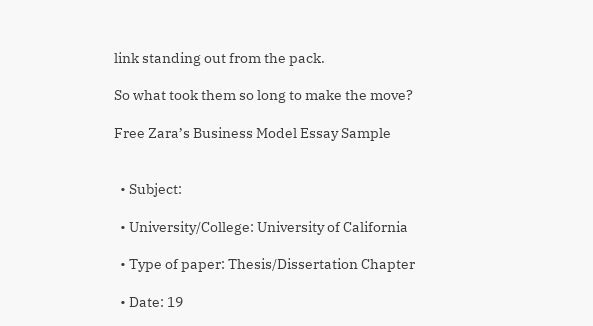link standing out from the pack.

So what took them so long to make the move?

Free Zara’s Business Model Essay Sample


  • Subject:

  • University/College: University of California

  • Type of paper: Thesis/Dissertation Chapter

  • Date: 19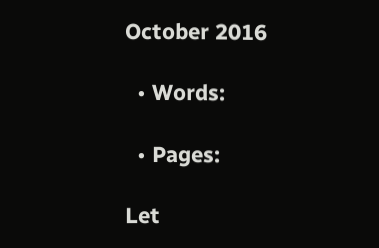October 2016

  • Words:

  • Pages:

Let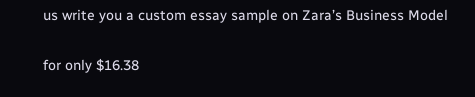us write you a custom essay sample on Zara’s Business Model

for only $16.38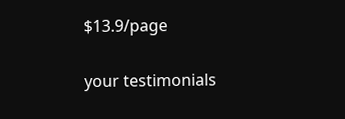$13.9/page

your testimonials